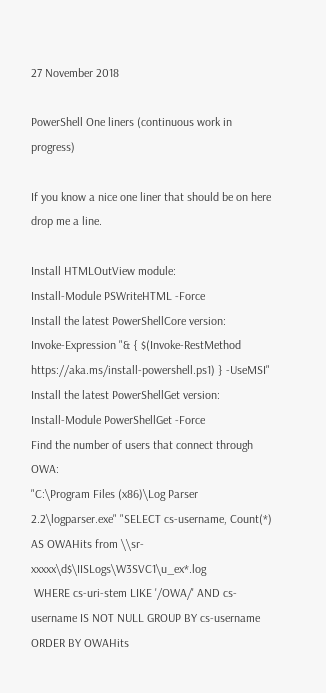27 November 2018

PowerShell One liners (continuous work in progress)

If you know a nice one liner that should be on here drop me a line.

Install HTMLOutView module:
Install-Module PSWriteHTML -Force
Install the latest PowerShellCore version:
Invoke-Expression "& { $(Invoke-RestMethod https://aka.ms/install-powershell.ps1) } -UseMSI"
Install the latest PowerShellGet version:
Install-Module PowerShellGet -Force
Find the number of users that connect through OWA:
"C:\Program Files (x86)\Log Parser 2.2\logparser.exe" "SELECT cs-username, Count(*) AS OWAHits from \\sr-xxxxx\d$\IISLogs\W3SVC1\u_ex*.log
 WHERE cs-uri-stem LIKE '/OWA/' AND cs-username IS NOT NULL GROUP BY cs-username ORDER BY OWAHits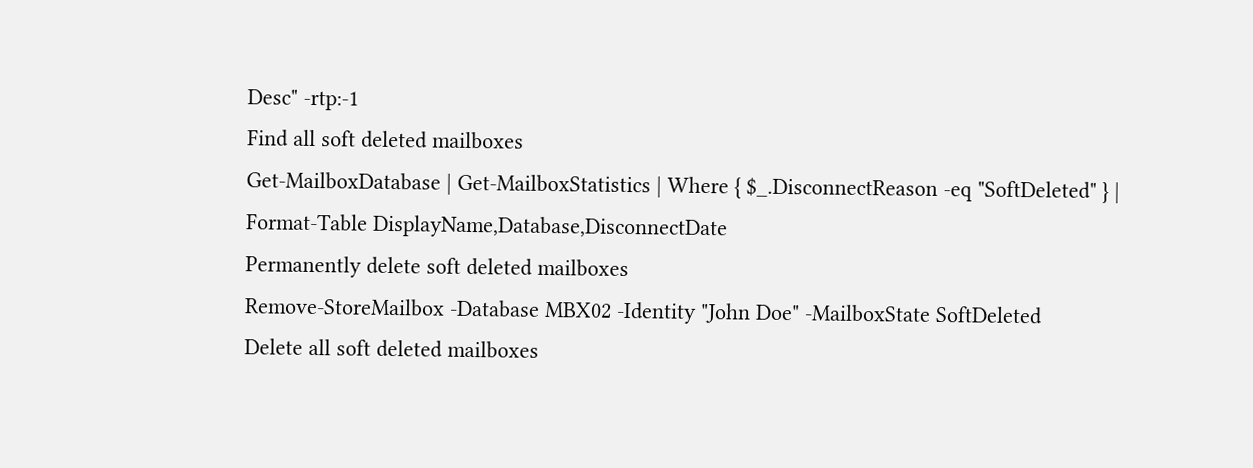Desc" -rtp:-1
Find all soft deleted mailboxes
Get-MailboxDatabase | Get-MailboxStatistics | Where { $_.DisconnectReason -eq "SoftDeleted" } | Format-Table DisplayName,Database,DisconnectDate
Permanently delete soft deleted mailboxes
Remove-StoreMailbox -Database MBX02 -Identity "John Doe" -MailboxState SoftDeleted
Delete all soft deleted mailboxes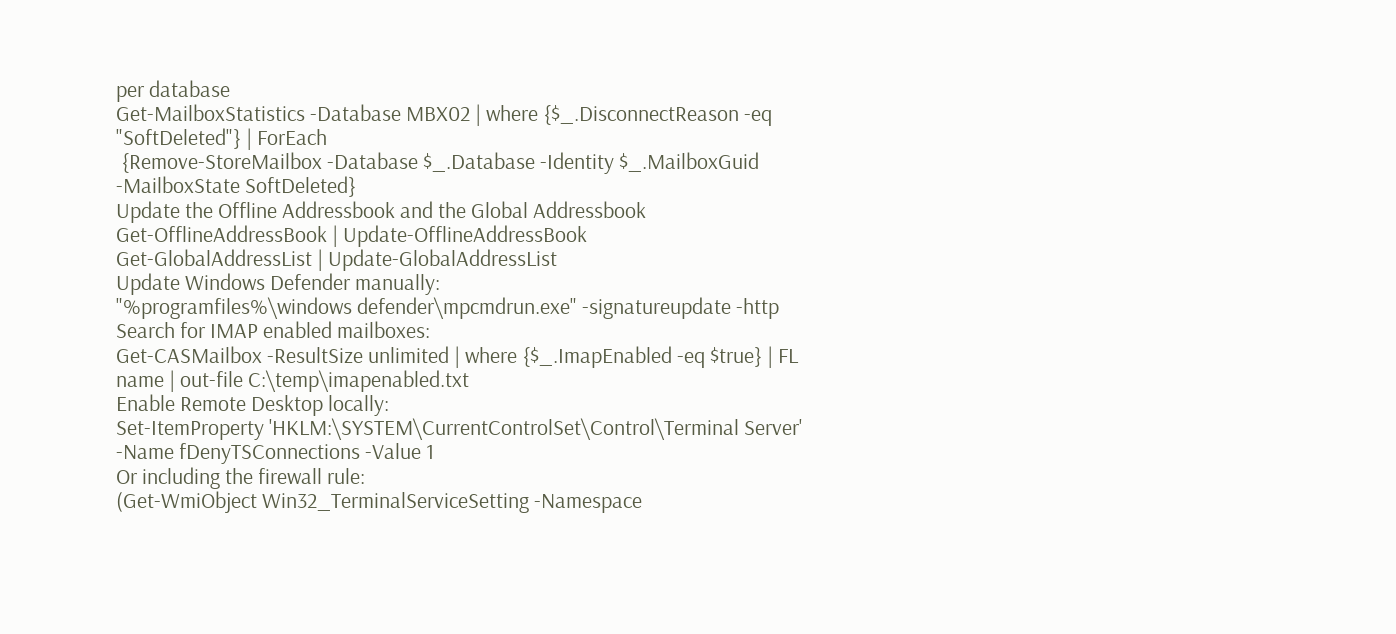per database
Get-MailboxStatistics -Database MBX02 | where {$_.DisconnectReason -eq "SoftDeleted"} | ForEach
 {Remove-StoreMailbox -Database $_.Database -Identity $_.MailboxGuid -MailboxState SoftDeleted}
Update the Offline Addressbook and the Global Addressbook
Get-OfflineAddressBook | Update-OfflineAddressBook
Get-GlobalAddressList | Update-GlobalAddressList
Update Windows Defender manually:
"%programfiles%\windows defender\mpcmdrun.exe" -signatureupdate -http
Search for IMAP enabled mailboxes:
Get-CASMailbox -ResultSize unlimited | where {$_.ImapEnabled -eq $true} | FL name | out-file C:\temp\imapenabled.txt
Enable Remote Desktop locally:
Set-ItemProperty 'HKLM:\SYSTEM\CurrentControlSet\Control\Terminal Server' -Name fDenyTSConnections -Value 1
Or including the firewall rule:
(Get-WmiObject Win32_TerminalServiceSetting -Namespace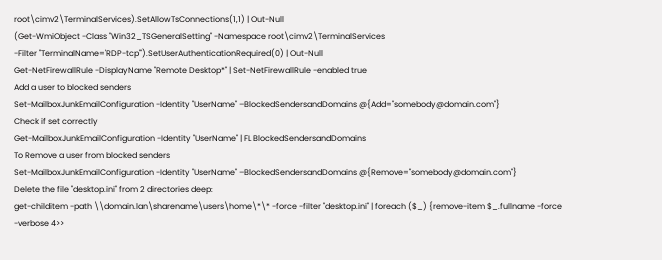root\cimv2\TerminalServices).SetAllowTsConnections(1,1) | Out-Null
(Get-WmiObject -Class "Win32_TSGeneralSetting" -Namespace root\cimv2\TerminalServices
-Filter "TerminalName='RDP-tcp'").SetUserAuthenticationRequired(0) | Out-Null
Get-NetFirewallRule -DisplayName "Remote Desktop*" | Set-NetFirewallRule -enabled true
Add a user to blocked senders
Set-MailboxJunkEmailConfiguration -Identity "UserName" –BlockedSendersandDomains @{Add="somebody@domain.com"}
Check if set correctly
Get-MailboxJunkEmailConfiguration -Identity "UserName" | FL BlockedSendersandDomains
To Remove a user from blocked senders
Set-MailboxJunkEmailConfiguration -Identity "UserName" –BlockedSendersandDomains @{Remove="somebody@domain.com"}
Delete the file "desktop.ini" from 2 directories deep:
get-childitem -path \\domain.lan\sharename\users\home\*\* -force -filter "desktop.ini" | foreach ($_) {remove-item $_.fullname -force
-verbose 4>>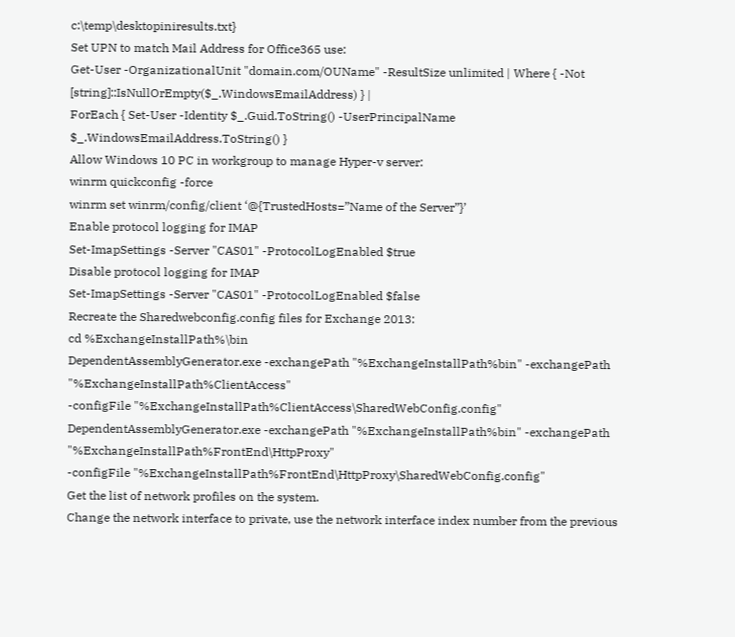c:\temp\desktopiniresults.txt}
Set UPN to match Mail Address for Office365 use:
Get-User -OrganizationalUnit "domain.com/OUName" -ResultSize unlimited | Where { -Not [string]::IsNullOrEmpty($_.WindowsEmailAddress) } |
ForEach { Set-User -Identity $_.Guid.ToString() -UserPrincipalName $_.WindowsEmailAddress.ToString() }
Allow Windows 10 PC in workgroup to manage Hyper-v server:
winrm quickconfig -force
winrm set winrm/config/client ‘@{TrustedHosts=”Name of the Server”}’
Enable protocol logging for IMAP
Set-ImapSettings -Server "CAS01" -ProtocolLogEnabled $true
Disable protocol logging for IMAP
Set-ImapSettings -Server "CAS01" -ProtocolLogEnabled $false
Recreate the Sharedwebconfig.config files for Exchange 2013:
cd %ExchangeInstallPath%\bin
DependentAssemblyGenerator.exe -exchangePath "%ExchangeInstallPath%bin" -exchangePath "%ExchangeInstallPath%ClientAccess"
-configFile "%ExchangeInstallPath%ClientAccess\SharedWebConfig.config"
DependentAssemblyGenerator.exe -exchangePath "%ExchangeInstallPath%bin" -exchangePath "%ExchangeInstallPath%FrontEnd\HttpProxy"
-configFile "%ExchangeInstallPath%FrontEnd\HttpProxy\SharedWebConfig.config"
Get the list of network profiles on the system.
Change the network interface to private, use the network interface index number from the previous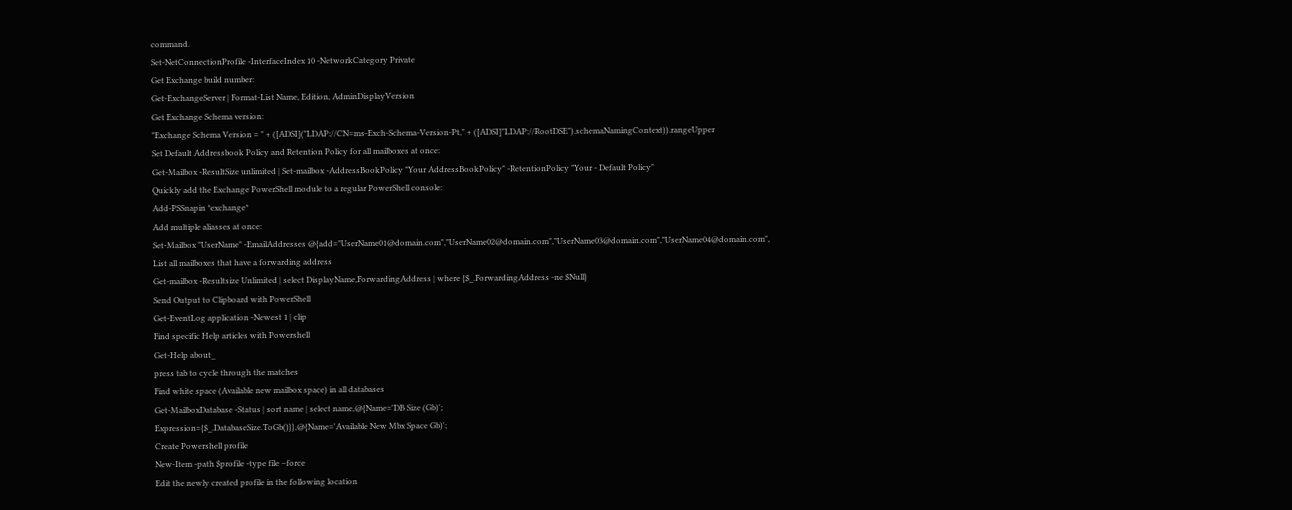command.
Set-NetConnectionProfile -InterfaceIndex 10 -NetworkCategory Private
Get Exchange build number:
Get-ExchangeServer | Format-List Name, Edition, AdminDisplayVersion
Get Exchange Schema version:
"Exchange Schema Version = " + ([ADSI]("LDAP://CN=ms-Exch-Schema-Version-Pt," + ([ADSI]"LDAP://RootDSE").schemaNamingContext)).rangeUpper
Set Default Addressbook Policy and Retention Policy for all mailboxes at once:
Get-Mailbox -ResultSize unlimited | Set-mailbox -AddressBookPolicy "Your AddressBookPolicy" -RetentionPolicy "Your - Default Policy"
Quickly add the Exchange PowerShell module to a regular PowerShell console:
Add-PSSnapin *exchange*
Add multiple aliasses at once:
Set-Mailbox "UserName" -EmailAddresses @{add="UserName01@domain.com","UserName02@domain.com","UserName03@domain.com","UserName04@domain.com",
List all mailboxes that have a forwarding address
Get-mailbox -Resultsize Unlimited | select DisplayName,ForwardingAddress | where {$_.ForwardingAddress -ne $Null}
Send Output to Clipboard with PowerShell
Get-EventLog application -Newest 1 | clip
Find specific Help articles with Powershell
Get-Help about_
press tab to cycle through the matches
Find white space (Available new mailbox space) in all databases
Get-MailboxDatabase -Status | sort name | select name,@{Name='DB Size (Gb)';
Expression={$_.DatabaseSize.ToGb()}},@{Name='Available New Mbx Space Gb)';
Create Powershell profile
New-Item -path $profile -type file –force
Edit the newly created profile in the following location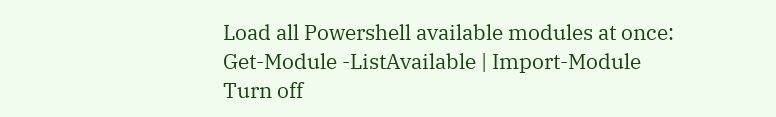Load all Powershell available modules at once:
Get-Module -ListAvailable | Import-Module
Turn off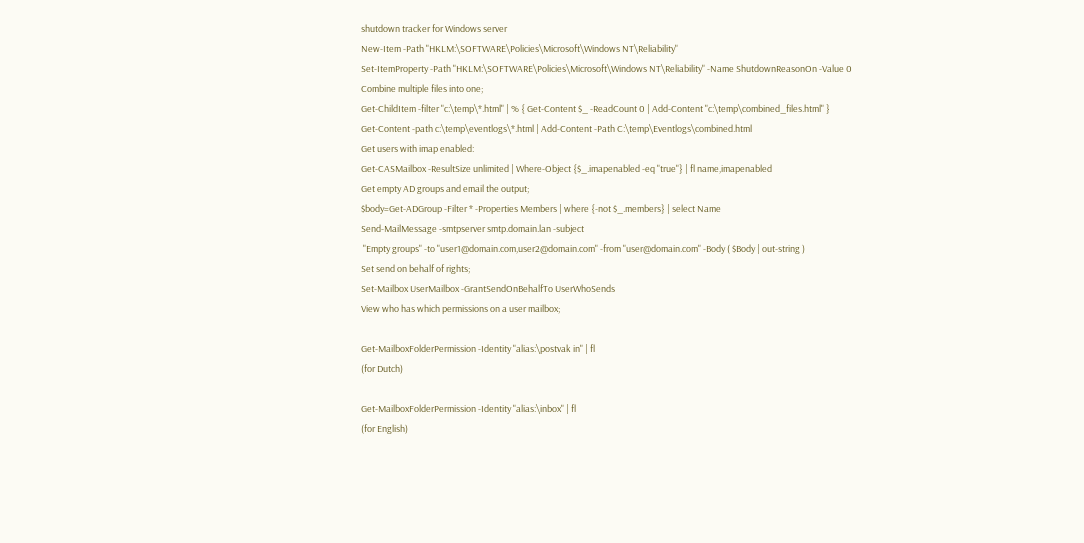shutdown tracker for Windows server
New-Item -Path "HKLM:\SOFTWARE\Policies\Microsoft\Windows NT\Reliability"
Set-ItemProperty -Path "HKLM:\SOFTWARE\Policies\Microsoft\Windows NT\Reliability" -Name ShutdownReasonOn -Value 0
Combine multiple files into one;
Get-ChildItem -filter "c:\temp\*.html" | % { Get-Content $_ -ReadCount 0 | Add-Content "c:\temp\combined_files.html" }
Get-Content -path c:\temp\eventlogs\*.html | Add-Content -Path C:\temp\Eventlogs\combined.html
Get users with imap enabled:
Get-CASMailbox -ResultSize unlimited | Where-Object {$_.imapenabled -eq "true"} | fl name,imapenabled
Get empty AD groups and email the output;
$body=Get-ADGroup -Filter * -Properties Members | where {-not $_.members} | select Name
Send-MailMessage -smtpserver smtp.domain.lan -subject
 "Empty groups" -to "user1@domain.com,user2@domain.com" -from "user@domain.com" -Body ( $Body | out-string )
Set send on behalf of rights;
Set-Mailbox UserMailbox -GrantSendOnBehalfTo UserWhoSends
View who has which permissions on a user mailbox;

Get-MailboxFolderPermission -Identity "alias:\postvak in" | fl
(for Dutch)

Get-MailboxFolderPermission -Identity "alias:\inbox" | fl
(for English)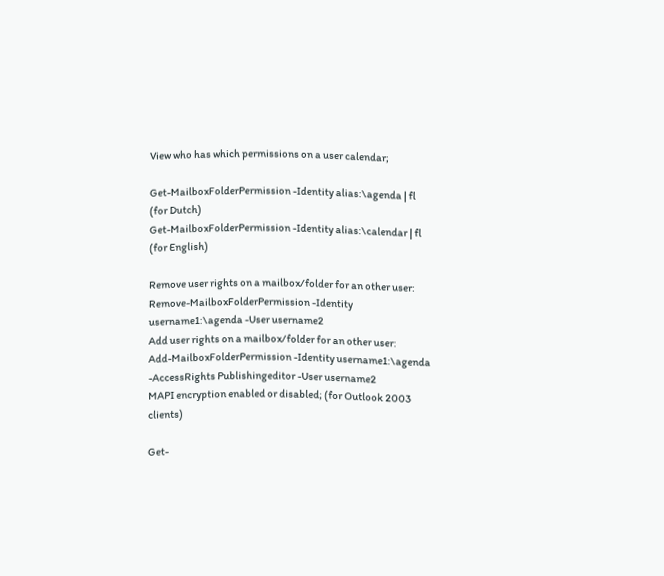View who has which permissions on a user calendar;

Get-MailboxFolderPermission -Identity alias:\agenda | fl
(for Dutch)
Get-MailboxFolderPermission -Identity alias:\calendar | fl
(for English)

Remove user rights on a mailbox/folder for an other user:
Remove-MailboxFolderPermission -Identity username1:\agenda -User username2
Add user rights on a mailbox/folder for an other user:
Add-MailboxFolderPermission -Identity username1:\agenda -AccessRights Publishingeditor -User username2
MAPI encryption enabled or disabled; (for Outlook 2003 clients)

Get-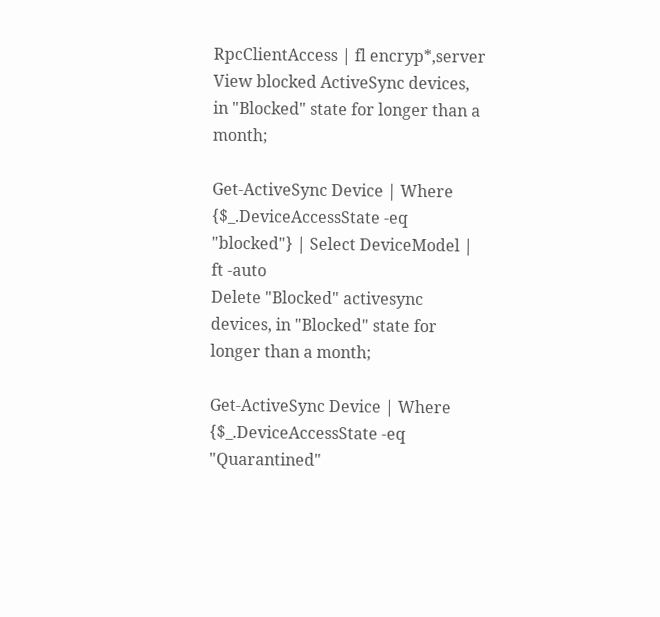RpcClientAccess | fl encryp*,server
View blocked ActiveSync devices, in "Blocked" state for longer than a month;

Get-ActiveSync Device | Where {$_.DeviceAccessState -eq "blocked"} | Select DeviceModel | ft -auto
Delete "Blocked" activesync devices, in "Blocked" state for longer than a month;

Get-ActiveSync Device | Where {$_.DeviceAccessState -eq "Quarantined"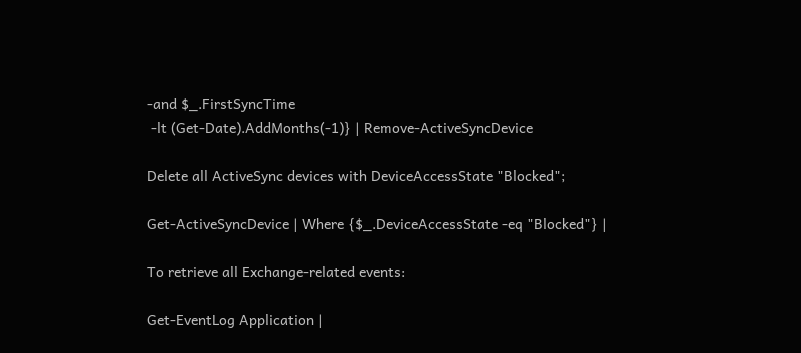-and $_.FirstSyncTime
 -lt (Get-Date).AddMonths(-1)} | Remove-ActiveSyncDevice

Delete all ActiveSync devices with DeviceAccessState "Blocked";

Get-ActiveSyncDevice | Where {$_.DeviceAccessState -eq "Blocked"} |

To retrieve all Exchange-related events:

Get-EventLog Application |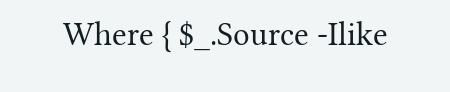Where { $_.Source -Ilike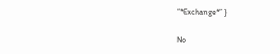“*Exchange*” }

No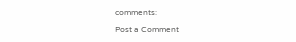comments:

Post a Comment